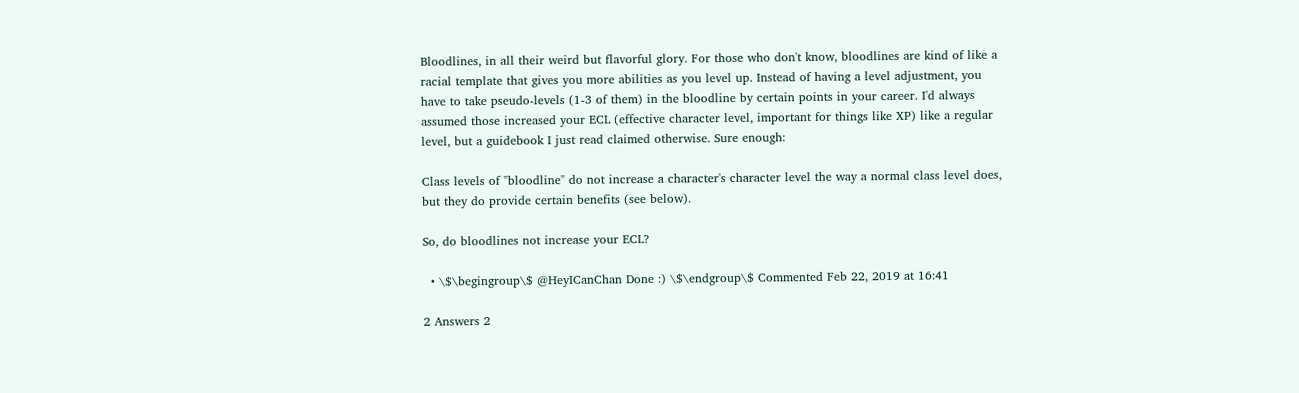Bloodlines, in all their weird but flavorful glory. For those who don't know, bloodlines are kind of like a racial template that gives you more abilities as you level up. Instead of having a level adjustment, you have to take pseudo-levels (1-3 of them) in the bloodline by certain points in your career. I'd always assumed those increased your ECL (effective character level, important for things like XP) like a regular level, but a guidebook I just read claimed otherwise. Sure enough:

Class levels of "bloodline" do not increase a character's character level the way a normal class level does, but they do provide certain benefits (see below).

So, do bloodlines not increase your ECL?

  • \$\begingroup\$ @HeyICanChan Done :) \$\endgroup\$ Commented Feb 22, 2019 at 16:41

2 Answers 2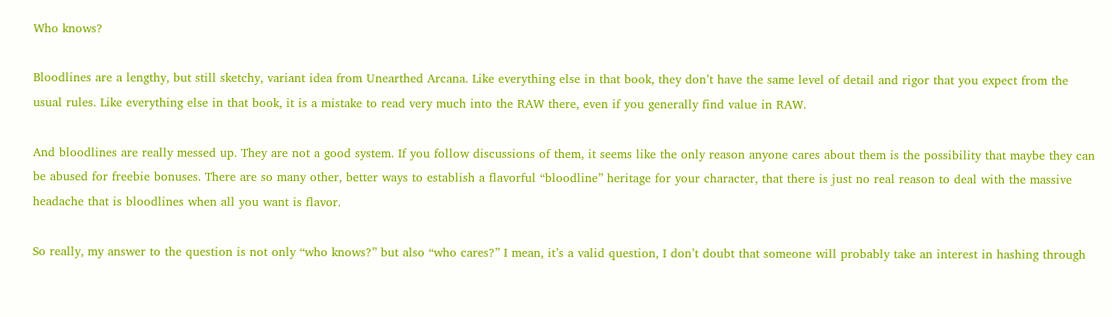Who knows?

Bloodlines are a lengthy, but still sketchy, variant idea from Unearthed Arcana. Like everything else in that book, they don’t have the same level of detail and rigor that you expect from the usual rules. Like everything else in that book, it is a mistake to read very much into the RAW there, even if you generally find value in RAW.

And bloodlines are really messed up. They are not a good system. If you follow discussions of them, it seems like the only reason anyone cares about them is the possibility that maybe they can be abused for freebie bonuses. There are so many other, better ways to establish a flavorful “bloodline” heritage for your character, that there is just no real reason to deal with the massive headache that is bloodlines when all you want is flavor.

So really, my answer to the question is not only “who knows?” but also “who cares?” I mean, it’s a valid question, I don’t doubt that someone will probably take an interest in hashing through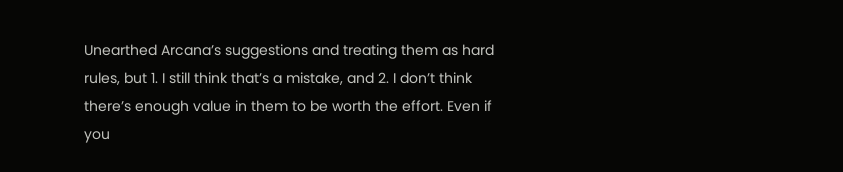Unearthed Arcana’s suggestions and treating them as hard rules, but 1. I still think that’s a mistake, and 2. I don’t think there’s enough value in them to be worth the effort. Even if you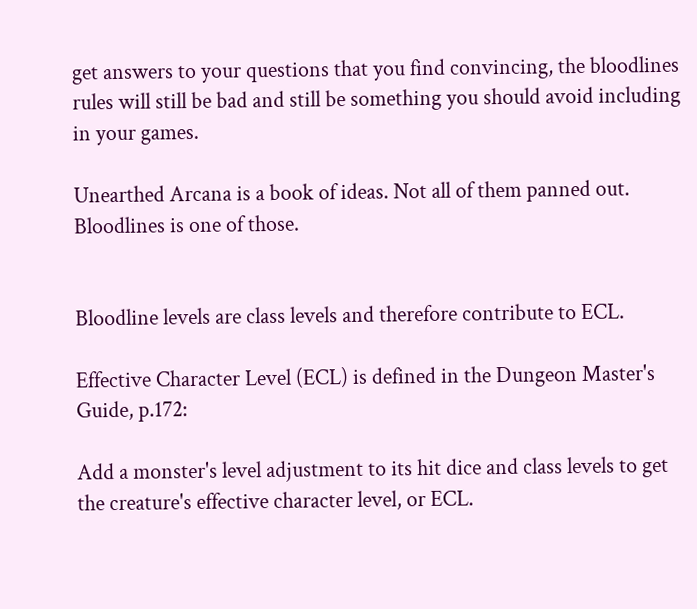get answers to your questions that you find convincing, the bloodlines rules will still be bad and still be something you should avoid including in your games.

Unearthed Arcana is a book of ideas. Not all of them panned out. Bloodlines is one of those.


Bloodline levels are class levels and therefore contribute to ECL.

Effective Character Level (ECL) is defined in the Dungeon Master's Guide, p.172:

Add a monster's level adjustment to its hit dice and class levels to get the creature's effective character level, or ECL.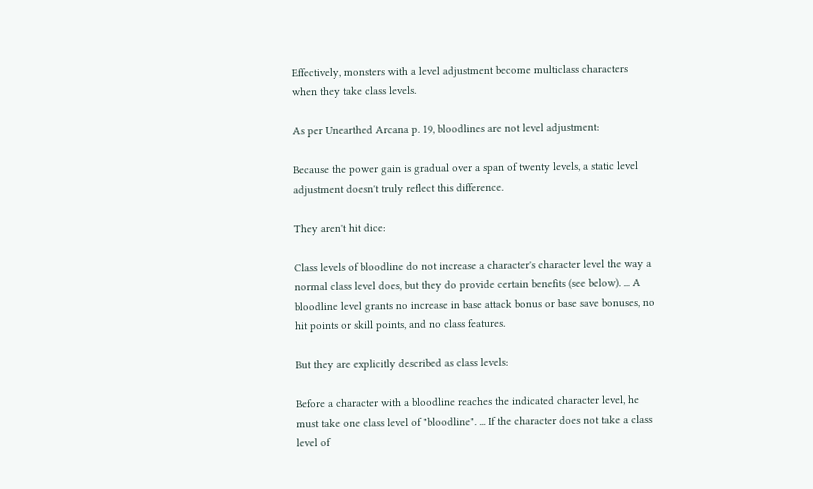Effectively, monsters with a level adjustment become multiclass characters when they take class levels.

As per Unearthed Arcana p. 19, bloodlines are not level adjustment:

Because the power gain is gradual over a span of twenty levels, a static level adjustment doesn't truly reflect this difference.

They aren't hit dice:

Class levels of bloodline do not increase a character's character level the way a normal class level does, but they do provide certain benefits (see below). ... A bloodline level grants no increase in base attack bonus or base save bonuses, no hit points or skill points, and no class features.

But they are explicitly described as class levels:

Before a character with a bloodline reaches the indicated character level, he must take one class level of "bloodline". ... If the character does not take a class level of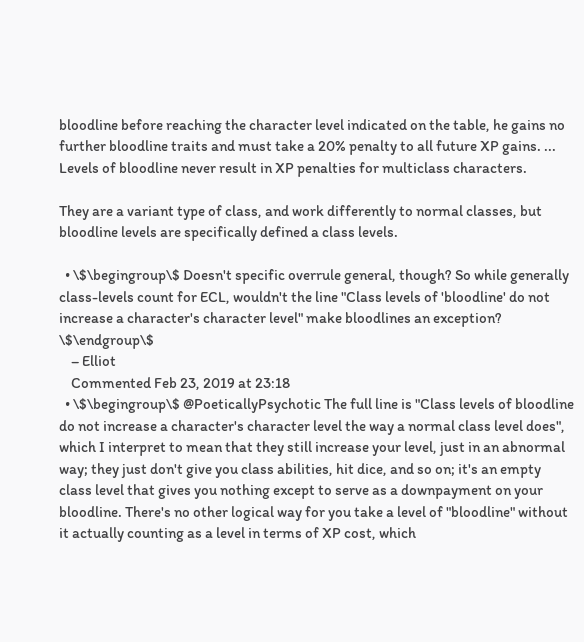bloodline before reaching the character level indicated on the table, he gains no further bloodline traits and must take a 20% penalty to all future XP gains. ... Levels of bloodline never result in XP penalties for multiclass characters.

They are a variant type of class, and work differently to normal classes, but bloodline levels are specifically defined a class levels.

  • \$\begingroup\$ Doesn't specific overrule general, though? So while generally class-levels count for ECL, wouldn't the line "Class levels of 'bloodline' do not increase a character's character level" make bloodlines an exception? \$\endgroup\$
    – Elliot
    Commented Feb 23, 2019 at 23:18
  • \$\begingroup\$ @PoeticallyPsychotic The full line is "Class levels of bloodline do not increase a character's character level the way a normal class level does", which I interpret to mean that they still increase your level, just in an abnormal way; they just don't give you class abilities, hit dice, and so on; it's an empty class level that gives you nothing except to serve as a downpayment on your bloodline. There's no other logical way for you take a level of "bloodline" without it actually counting as a level in terms of XP cost, which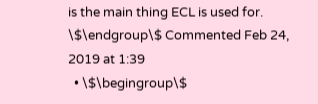is the main thing ECL is used for. \$\endgroup\$ Commented Feb 24, 2019 at 1:39
  • \$\begingroup\$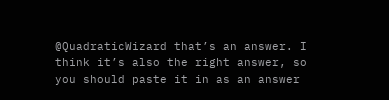@QuadraticWizard that’s an answer. I think it’s also the right answer, so you should paste it in as an answer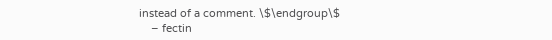instead of a comment. \$\endgroup\$
    – fectin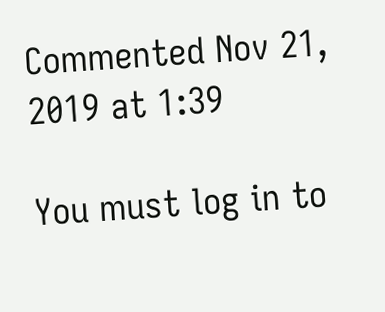Commented Nov 21, 2019 at 1:39

You must log in to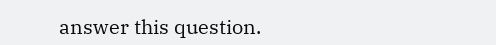answer this question.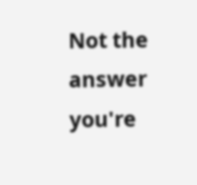Not the answer you're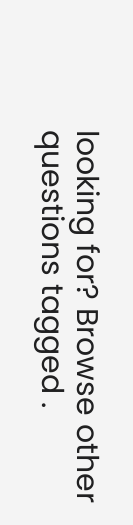looking for? Browse other questions tagged .